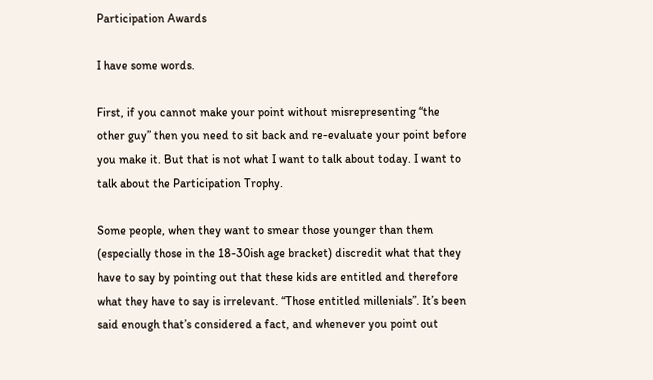Participation Awards

I have some words.

First, if you cannot make your point without misrepresenting “the other guy” then you need to sit back and re-evaluate your point before you make it. But that is not what I want to talk about today. I want to talk about the Participation Trophy.

Some people, when they want to smear those younger than them (especially those in the 18-30ish age bracket) discredit what that they have to say by pointing out that these kids are entitled and therefore what they have to say is irrelevant. “Those entitled millenials”. It’s been said enough that’s considered a fact, and whenever you point out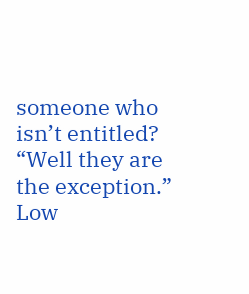someone who isn’t entitled? “Well they are the exception.” Low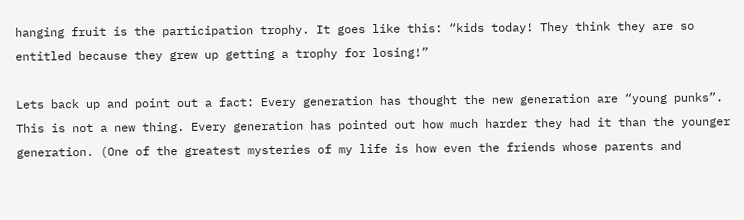hanging fruit is the participation trophy. It goes like this: “kids today! They think they are so entitled because they grew up getting a trophy for losing!”

Lets back up and point out a fact: Every generation has thought the new generation are “young punks”. This is not a new thing. Every generation has pointed out how much harder they had it than the younger generation. (One of the greatest mysteries of my life is how even the friends whose parents and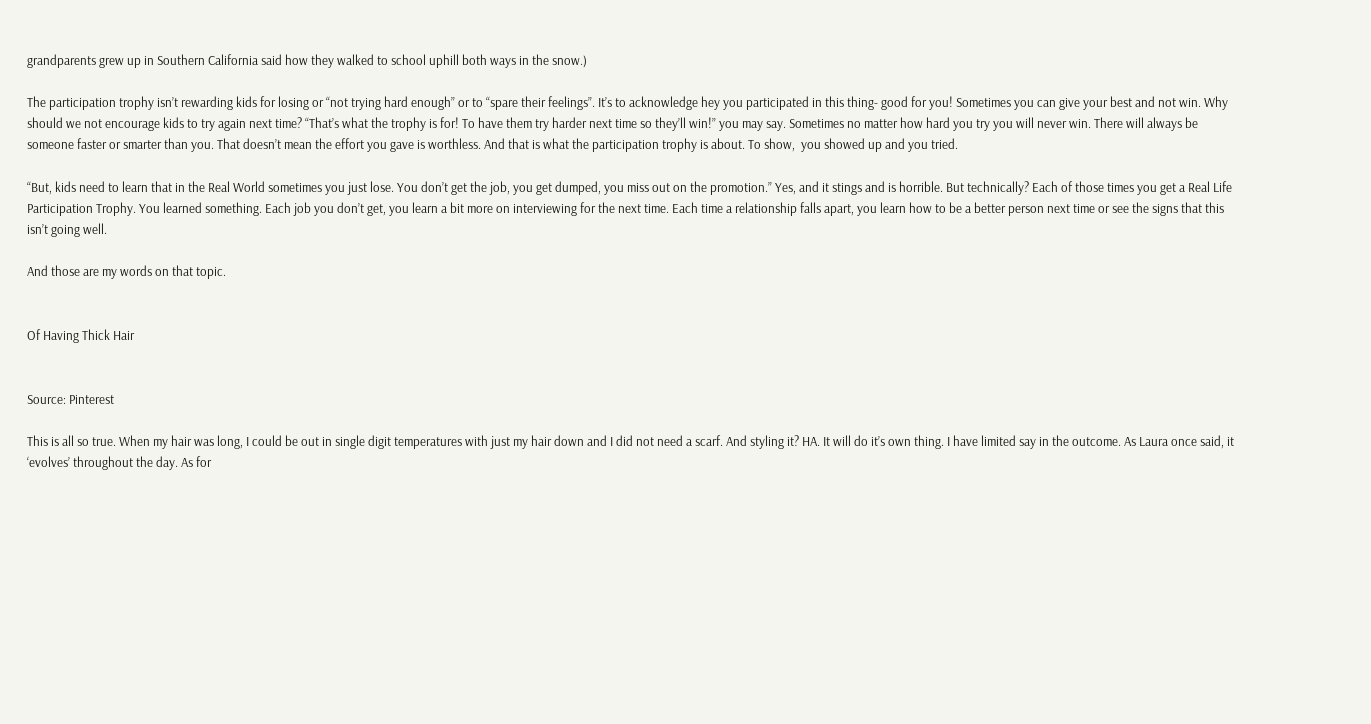grandparents grew up in Southern California said how they walked to school uphill both ways in the snow.)

The participation trophy isn’t rewarding kids for losing or “not trying hard enough” or to “spare their feelings”. It’s to acknowledge hey you participated in this thing- good for you! Sometimes you can give your best and not win. Why should we not encourage kids to try again next time? “That’s what the trophy is for! To have them try harder next time so they’ll win!” you may say. Sometimes no matter how hard you try you will never win. There will always be someone faster or smarter than you. That doesn’t mean the effort you gave is worthless. And that is what the participation trophy is about. To show,  you showed up and you tried.

“But, kids need to learn that in the Real World sometimes you just lose. You don’t get the job, you get dumped, you miss out on the promotion.” Yes, and it stings and is horrible. But technically? Each of those times you get a Real Life Participation Trophy. You learned something. Each job you don’t get, you learn a bit more on interviewing for the next time. Each time a relationship falls apart, you learn how to be a better person next time or see the signs that this isn’t going well.

And those are my words on that topic.


Of Having Thick Hair


Source: Pinterest

This is all so true. When my hair was long, I could be out in single digit temperatures with just my hair down and I did not need a scarf. And styling it? HA. It will do it’s own thing. I have limited say in the outcome. As Laura once said, it ‘evolves’ throughout the day. As for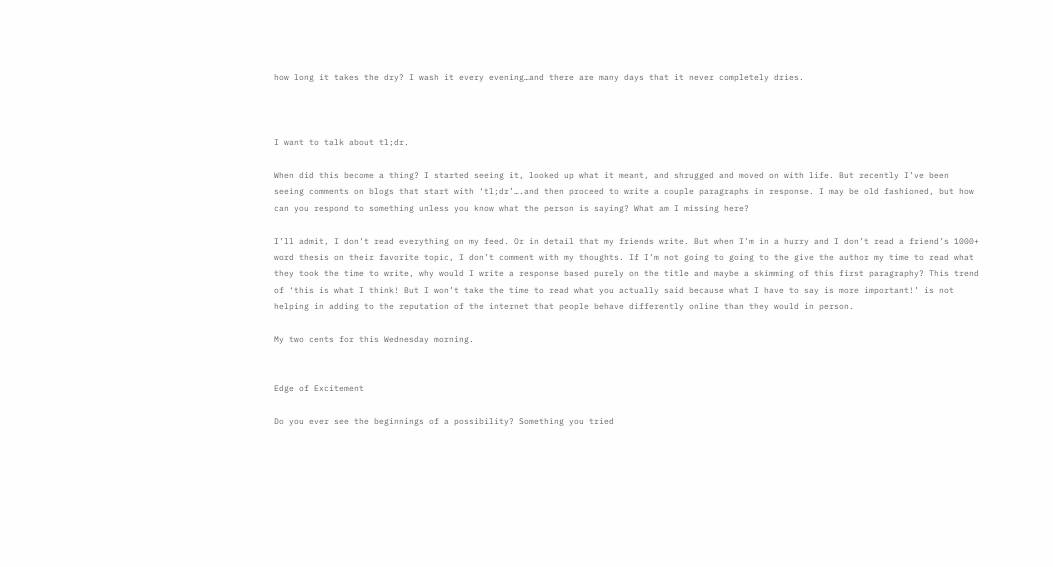how long it takes the dry? I wash it every evening…and there are many days that it never completely dries.



I want to talk about tl;dr.

When did this become a thing? I started seeing it, looked up what it meant, and shrugged and moved on with life. But recently I’ve been seeing comments on blogs that start with ‘tl;dr’….and then proceed to write a couple paragraphs in response. I may be old fashioned, but how can you respond to something unless you know what the person is saying? What am I missing here?

I’ll admit, I don’t read everything on my feed. Or in detail that my friends write. But when I’m in a hurry and I don’t read a friend’s 1000+ word thesis on their favorite topic, I don’t comment with my thoughts. If I’m not going to going to the give the author my time to read what they took the time to write, why would I write a response based purely on the title and maybe a skimming of this first paragraphy? This trend of ‘this is what I think! But I won’t take the time to read what you actually said because what I have to say is more important!’ is not helping in adding to the reputation of the internet that people behave differently online than they would in person.

My two cents for this Wednesday morning.


Edge of Excitement

Do you ever see the beginnings of a possibility? Something you tried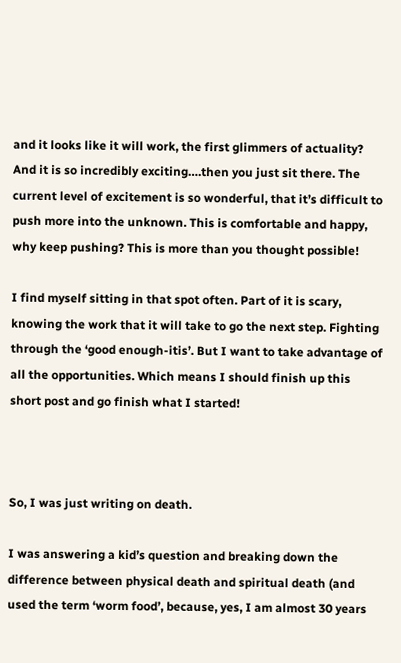and it looks like it will work, the first glimmers of actuality? And it is so incredibly exciting….then you just sit there. The current level of excitement is so wonderful, that it’s difficult to push more into the unknown. This is comfortable and happy, why keep pushing? This is more than you thought possible!

I find myself sitting in that spot often. Part of it is scary, knowing the work that it will take to go the next step. Fighting through the ‘good enough-itis’. But I want to take advantage of all the opportunities. Which means I should finish up this short post and go finish what I started!



So, I was just writing on death.

I was answering a kid’s question and breaking down the difference between physical death and spiritual death (and used the term ‘worm food’, because, yes, I am almost 30 years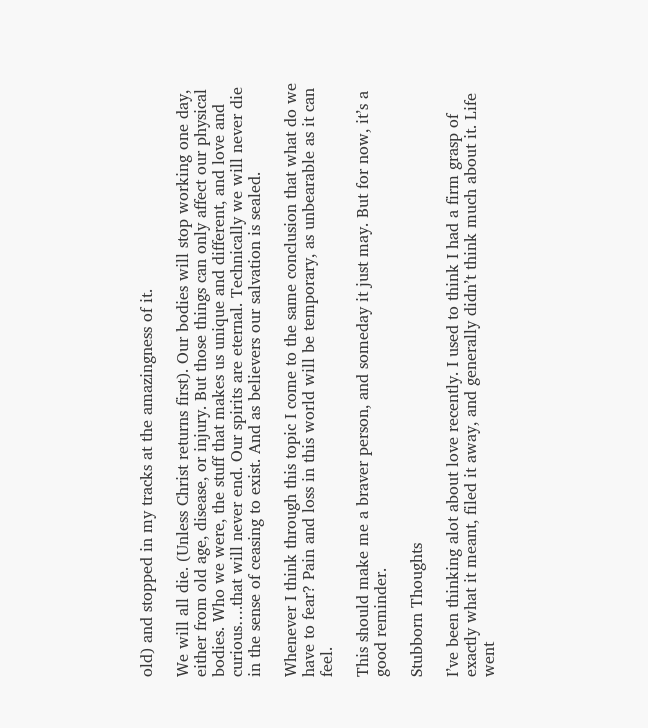old) and stopped in my tracks at the amazingness of it.

We will all die. (Unless Christ returns first). Our bodies will stop working one day, either from old age, disease, or injury. But those things can only affect our physical bodies. Who we were, the stuff that makes us unique and different, and love and curious….that will never end. Our spirits are eternal. Technically we will never die in the sense of ceasing to exist. And as believers our salvation is sealed.

Whenever I think through this topic I come to the same conclusion that what do we have to fear? Pain and loss in this world will be temporary, as unbearable as it can feel.

This should make me a braver person, and someday it just may. But for now, it’s a good reminder.

Stubborn Thoughts

I’ve been thinking alot about love recently. I used to think I had a firm grasp of exactly what it meant, filed it away, and generally didn’t think much about it. Life went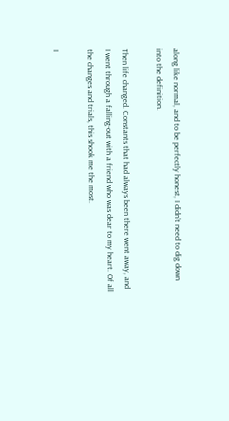along like normal, and to be perfectly honest, I didn’t need to dig down into the definition.

Then life changed. Constants that had always been there went away, and I went through a falling-out with a friend who was dear to my heart. Of all the changes and trials, this shook me the most.

I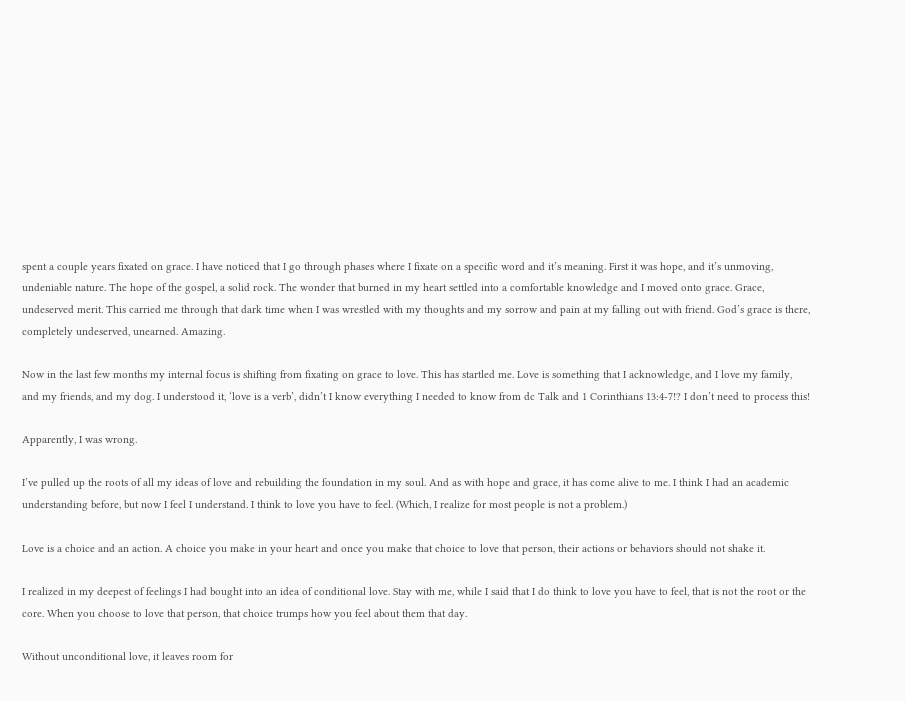spent a couple years fixated on grace. I have noticed that I go through phases where I fixate on a specific word and it’s meaning. First it was hope, and it’s unmoving, undeniable nature. The hope of the gospel, a solid rock. The wonder that burned in my heart settled into a comfortable knowledge and I moved onto grace. Grace, undeserved merit. This carried me through that dark time when I was wrestled with my thoughts and my sorrow and pain at my falling out with friend. God’s grace is there, completely undeserved, unearned. Amazing.

Now in the last few months my internal focus is shifting from fixating on grace to love. This has startled me. Love is something that I acknowledge, and I love my family, and my friends, and my dog. I understood it, ‘love is a verb’, didn’t I know everything I needed to know from dc Talk and 1 Corinthians 13:4-7!? I don’t need to process this!

Apparently, I was wrong.

I’ve pulled up the roots of all my ideas of love and rebuilding the foundation in my soul. And as with hope and grace, it has come alive to me. I think I had an academic understanding before, but now I feel I understand. I think to love you have to feel. (Which, I realize for most people is not a problem.)

Love is a choice and an action. A choice you make in your heart and once you make that choice to love that person, their actions or behaviors should not shake it.

I realized in my deepest of feelings I had bought into an idea of conditional love. Stay with me, while I said that I do think to love you have to feel, that is not the root or the core. When you choose to love that person, that choice trumps how you feel about them that day.

Without unconditional love, it leaves room for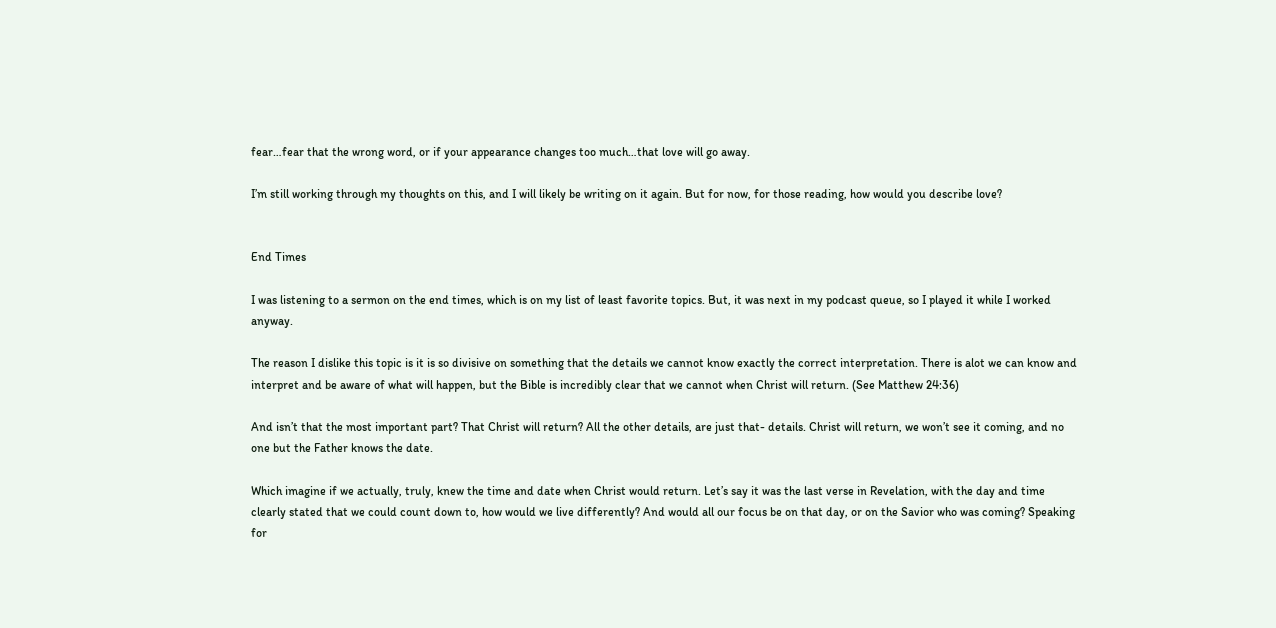fear…fear that the wrong word, or if your appearance changes too much…that love will go away.

I’m still working through my thoughts on this, and I will likely be writing on it again. But for now, for those reading, how would you describe love?


End Times

I was listening to a sermon on the end times, which is on my list of least favorite topics. But, it was next in my podcast queue, so I played it while I worked anyway.

The reason I dislike this topic is it is so divisive on something that the details we cannot know exactly the correct interpretation. There is alot we can know and interpret and be aware of what will happen, but the Bible is incredibly clear that we cannot when Christ will return. (See Matthew 24:36)

And isn’t that the most important part? That Christ will return? All the other details, are just that- details. Christ will return, we won’t see it coming, and no one but the Father knows the date.

Which imagine if we actually, truly, knew the time and date when Christ would return. Let’s say it was the last verse in Revelation, with the day and time clearly stated that we could count down to, how would we live differently? And would all our focus be on that day, or on the Savior who was coming? Speaking for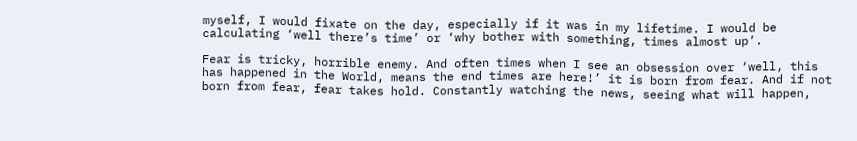myself, I would fixate on the day, especially if it was in my lifetime. I would be calculating ‘well there’s time’ or ‘why bother with something, times almost up’.

Fear is tricky, horrible enemy. And often times when I see an obsession over ‘well, this has happened in the World, means the end times are here!’ it is born from fear. And if not born from fear, fear takes hold. Constantly watching the news, seeing what will happen,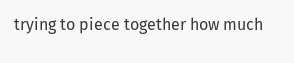trying to piece together how much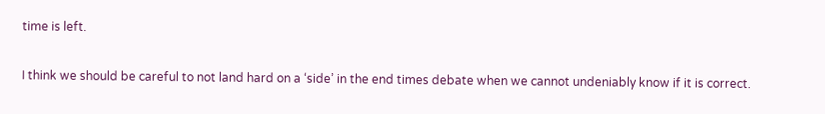time is left.

I think we should be careful to not land hard on a ‘side’ in the end times debate when we cannot undeniably know if it is correct.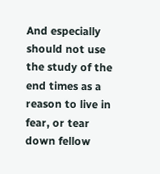And especially should not use the study of the end times as a reason to live in fear, or tear down fellow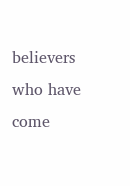believers who have come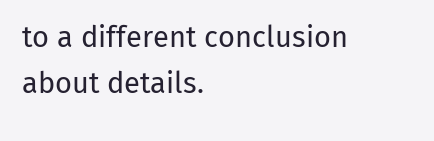to a different conclusion about details.